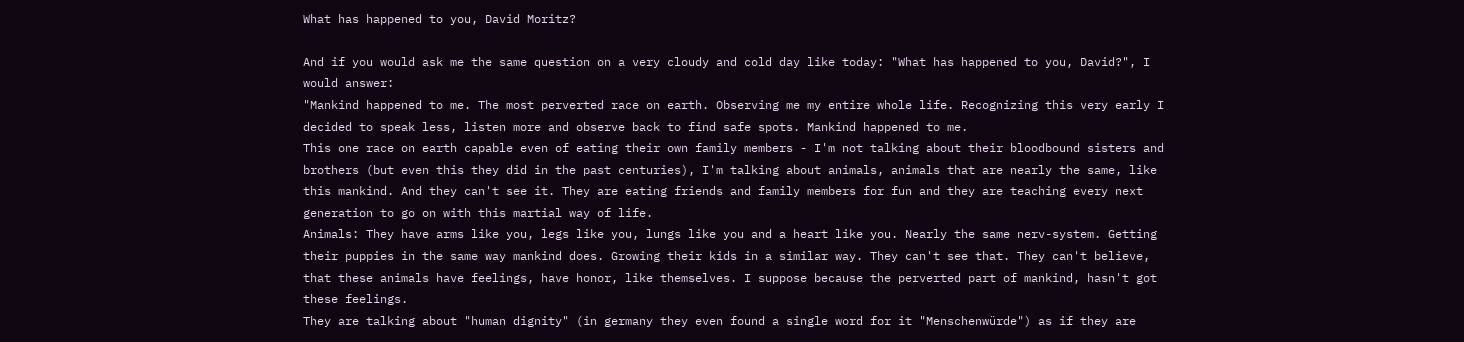What has happened to you, David Moritz?

And if you would ask me the same question on a very cloudy and cold day like today: "What has happened to you, David?", I would answer:
"Mankind happened to me. The most perverted race on earth. Observing me my entire whole life. Recognizing this very early I decided to speak less, listen more and observe back to find safe spots. Mankind happened to me.
This one race on earth capable even of eating their own family members - I'm not talking about their bloodbound sisters and brothers (but even this they did in the past centuries), I'm talking about animals, animals that are nearly the same, like this mankind. And they can't see it. They are eating friends and family members for fun and they are teaching every next generation to go on with this martial way of life.
Animals: They have arms like you, legs like you, lungs like you and a heart like you. Nearly the same nerv-system. Getting their puppies in the same way mankind does. Growing their kids in a similar way. They can't see that. They can't believe, that these animals have feelings, have honor, like themselves. I suppose because the perverted part of mankind, hasn't got these feelings.
They are talking about "human dignity" (in germany they even found a single word for it "Menschenwürde") as if they are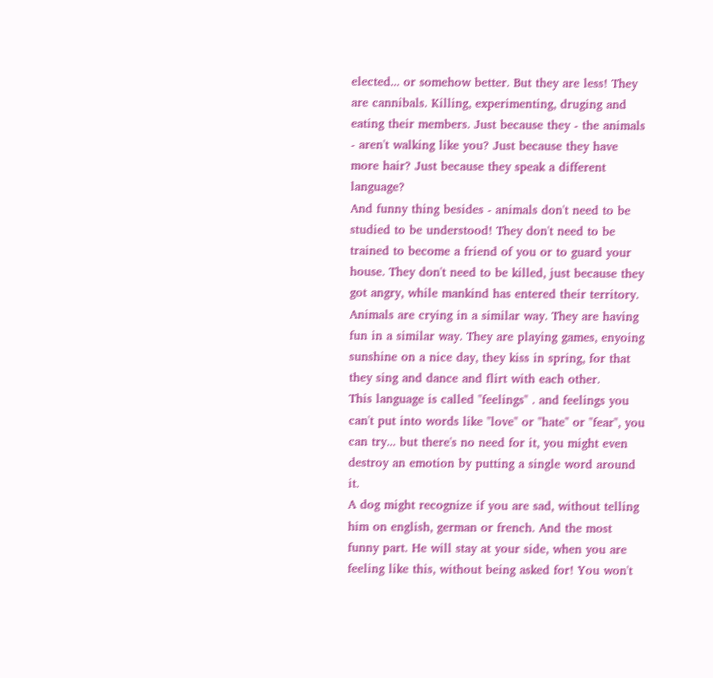elected... or somehow better. But they are less! They are cannibals. Killing, experimenting, druging and eating their members. Just because they - the animals - aren't walking like you? Just because they have more hair? Just because they speak a different language?
And funny thing besides - animals don't need to be studied to be understood! They don't need to be trained to become a friend of you or to guard your house. They don't need to be killed, just because they got angry, while mankind has entered their territory.
Animals are crying in a similar way. They are having fun in a similar way. They are playing games, enyoing sunshine on a nice day, they kiss in spring, for that they sing and dance and flirt with each other.
This language is called "feelings" . and feelings you can't put into words like "love" or "hate" or "fear", you can try... but there's no need for it, you might even destroy an emotion by putting a single word around it.
A dog might recognize if you are sad, without telling him on english, german or french. And the most funny part. He will stay at your side, when you are feeling like this, without being asked for! You won't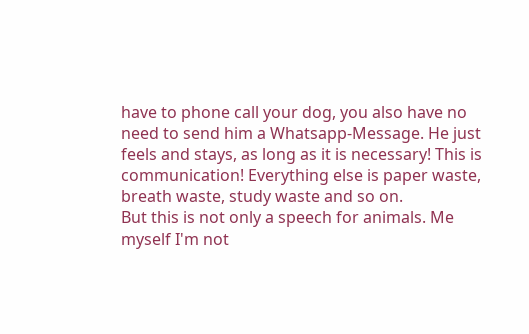have to phone call your dog, you also have no need to send him a Whatsapp-Message. He just feels and stays, as long as it is necessary! This is communication! Everything else is paper waste, breath waste, study waste and so on.
But this is not only a speech for animals. Me myself I'm not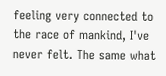feeling very connected to the race of mankind, I've never felt. The same what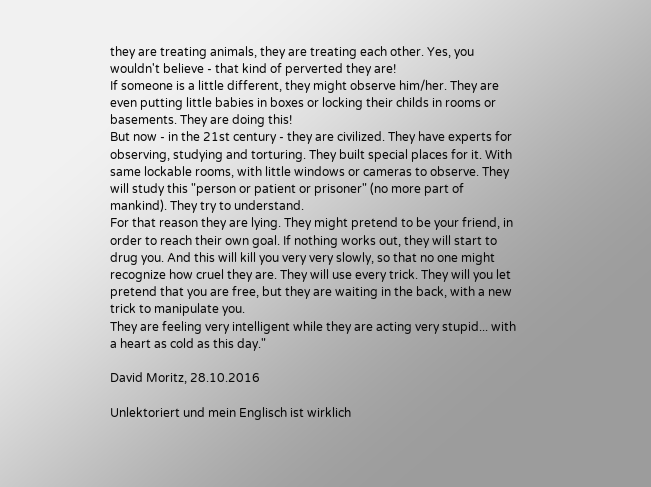they are treating animals, they are treating each other. Yes, you wouldn't believe - that kind of perverted they are!
If someone is a little different, they might observe him/her. They are even putting little babies in boxes or locking their childs in rooms or basements. They are doing this!
But now - in the 21st century - they are civilized. They have experts for observing, studying and torturing. They built special places for it. With same lockable rooms, with little windows or cameras to observe. They will study this "person or patient or prisoner" (no more part of mankind). They try to understand.
For that reason they are lying. They might pretend to be your friend, in order to reach their own goal. If nothing works out, they will start to drug you. And this will kill you very very slowly, so that no one might recognize how cruel they are. They will use every trick. They will you let pretend that you are free, but they are waiting in the back, with a new trick to manipulate you.
They are feeling very intelligent while they are acting very stupid... with a heart as cold as this day."

David Moritz, 28.10.2016

Unlektoriert und mein Englisch ist wirklich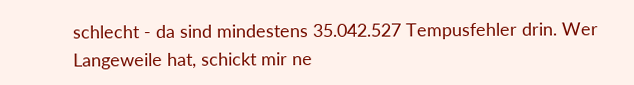schlecht - da sind mindestens 35.042.527 Tempusfehler drin. Wer Langeweile hat, schickt mir ne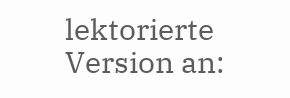lektorierte Version an: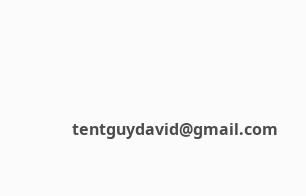tentguydavid@gmail.com